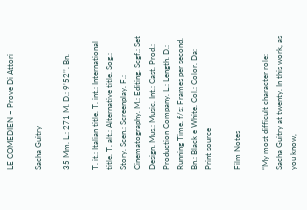LE COMEDIEN – Prove Di Attori

Sacha Guitry

35 Mm. L.: 271 M. D.: 9’52’’. Bn.

T. it.: Italian title. T. int.: International title. T. alt.: Alternative title. Sog.: Story. Scen.: Screenplay. F.: Cinematography. M.: Editing. Scgf.: Set Design. Mus.: Music. Int.: Cast. Prod.: Production Company. L.: Length. D.: Running Time. f/s: Frames per second. Bn.: Black e White. Col.: Color. Da: Print source

Film Notes

“My most difficult character role: Sacha Guitry at twenty. In this work, as you know,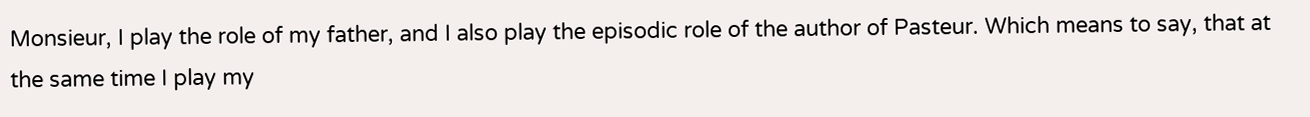Monsieur, I play the role of my father, and I also play the episodic role of the author of Pasteur. Which means to say, that at the same time I play my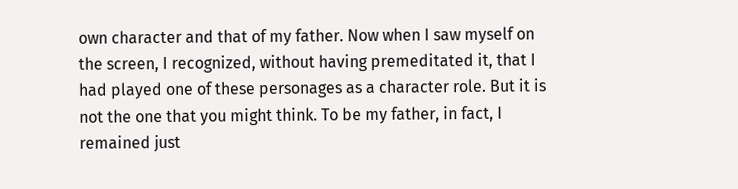own character and that of my father. Now when I saw myself on the screen, I recognized, without having premeditated it, that I had played one of these personages as a character role. But it is not the one that you might think. To be my father, in fact, I remained just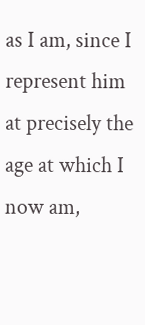as I am, since I represent him at precisely the age at which I now am,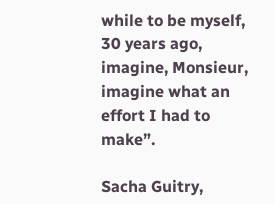while to be myself, 30 years ago, imagine, Monsieur, imagine what an effort I had to make”.

Sacha Guitry,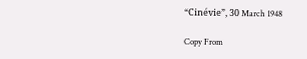“Cinévie”, 30 March 1948

Copy From